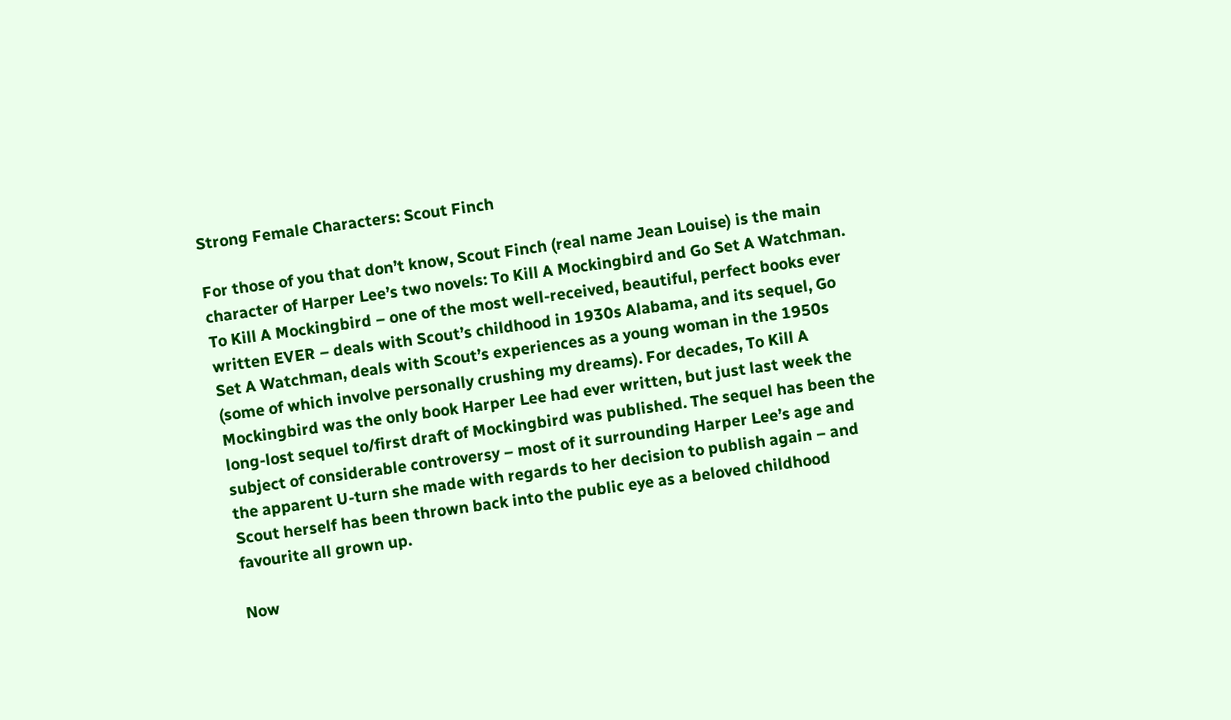Strong Female Characters: Scout Finch

For those of you that don’t know, Scout Finch (real name Jean Louise) is the main character of Harper Lee’s two novels: To Kill A Mockingbird and Go Set A Watchman. To Kill A Mockingbird – one of the most well-received, beautiful, perfect books ever written EVER – deals with Scout’s childhood in 1930s Alabama, and its sequel, Go Set A Watchman, deals with Scout’s experiences as a young woman in the 1950s (some of which involve personally crushing my dreams). For decades, To Kill A Mockingbird was the only book Harper Lee had ever written, but just last week the long-lost sequel to/first draft of Mockingbird was published. The sequel has been the subject of considerable controversy – most of it surrounding Harper Lee’s age and the apparent U-turn she made with regards to her decision to publish again – and Scout herself has been thrown back into the public eye as a beloved childhood favourite all grown up.

Now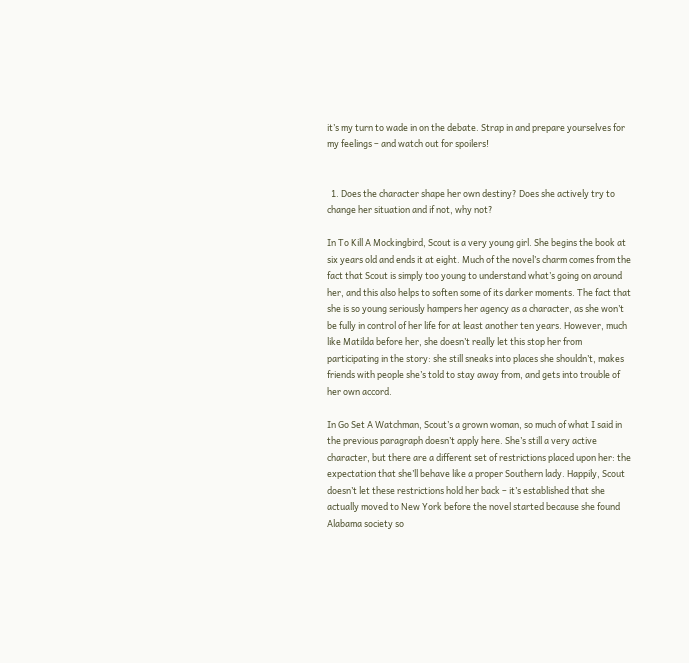it’s my turn to wade in on the debate. Strap in and prepare yourselves for my feelings – and watch out for spoilers!


  1. Does the character shape her own destiny? Does she actively try to change her situation and if not, why not?

In To Kill A Mockingbird, Scout is a very young girl. She begins the book at six years old and ends it at eight. Much of the novel’s charm comes from the fact that Scout is simply too young to understand what’s going on around her, and this also helps to soften some of its darker moments. The fact that she is so young seriously hampers her agency as a character, as she won’t be fully in control of her life for at least another ten years. However, much like Matilda before her, she doesn’t really let this stop her from participating in the story: she still sneaks into places she shouldn’t, makes friends with people she’s told to stay away from, and gets into trouble of her own accord.

In Go Set A Watchman, Scout’s a grown woman, so much of what I said in the previous paragraph doesn’t apply here. She’s still a very active character, but there are a different set of restrictions placed upon her: the expectation that she’ll behave like a proper Southern lady. Happily, Scout doesn’t let these restrictions hold her back – it’s established that she actually moved to New York before the novel started because she found Alabama society so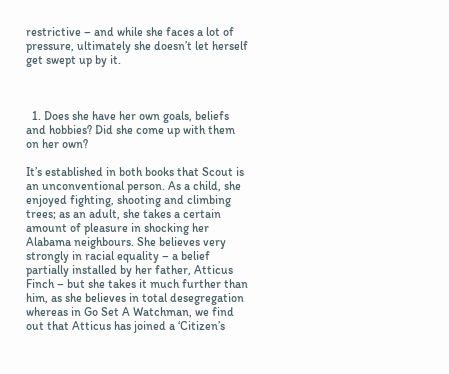restrictive – and while she faces a lot of pressure, ultimately she doesn’t let herself get swept up by it.



  1. Does she have her own goals, beliefs and hobbies? Did she come up with them on her own?

It’s established in both books that Scout is an unconventional person. As a child, she enjoyed fighting, shooting and climbing trees; as an adult, she takes a certain amount of pleasure in shocking her Alabama neighbours. She believes very strongly in racial equality – a belief partially installed by her father, Atticus Finch – but she takes it much further than him, as she believes in total desegregation whereas in Go Set A Watchman, we find out that Atticus has joined a ‘Citizen’s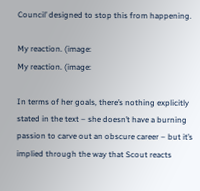Council’ designed to stop this from happening.

My reaction. (image:
My reaction. (image:

In terms of her goals, there’s nothing explicitly stated in the text – she doesn’t have a burning passion to carve out an obscure career – but it’s implied through the way that Scout reacts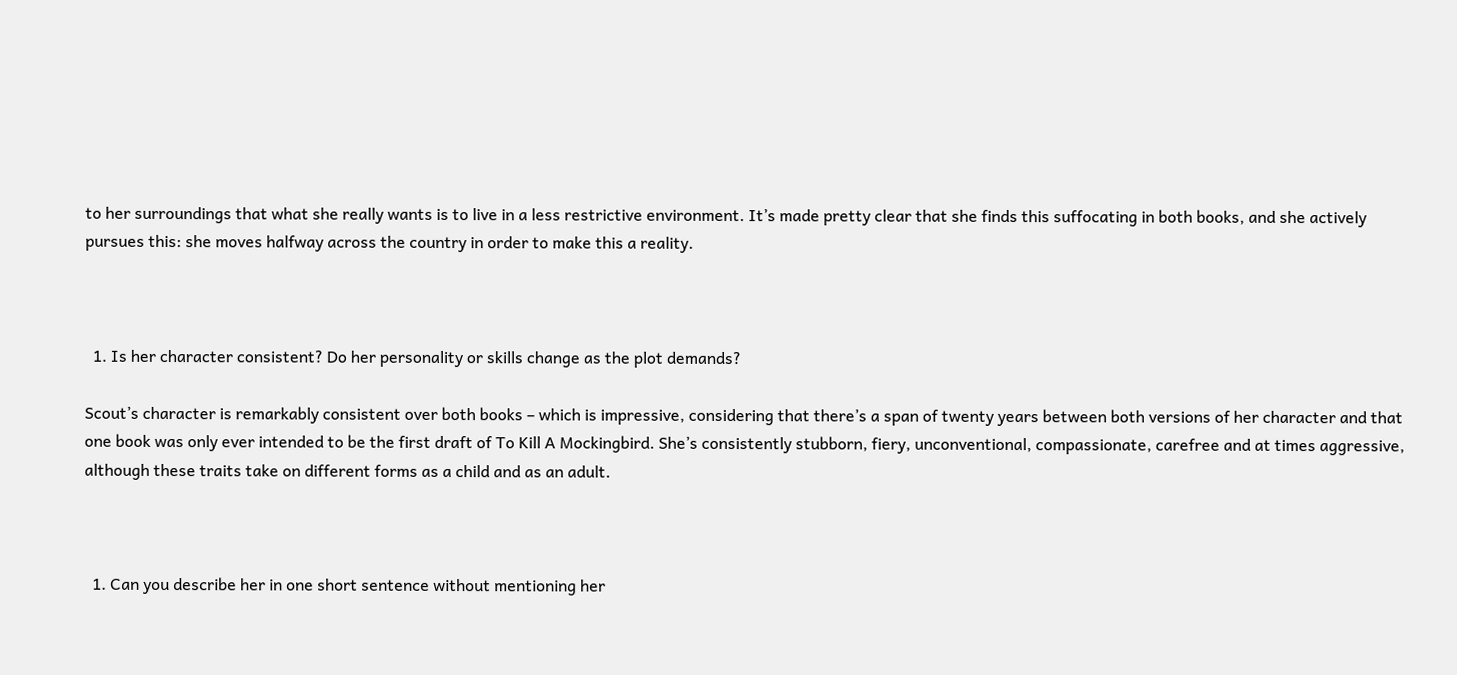to her surroundings that what she really wants is to live in a less restrictive environment. It’s made pretty clear that she finds this suffocating in both books, and she actively pursues this: she moves halfway across the country in order to make this a reality.



  1. Is her character consistent? Do her personality or skills change as the plot demands?

Scout’s character is remarkably consistent over both books – which is impressive, considering that there’s a span of twenty years between both versions of her character and that one book was only ever intended to be the first draft of To Kill A Mockingbird. She’s consistently stubborn, fiery, unconventional, compassionate, carefree and at times aggressive, although these traits take on different forms as a child and as an adult.



  1. Can you describe her in one short sentence without mentioning her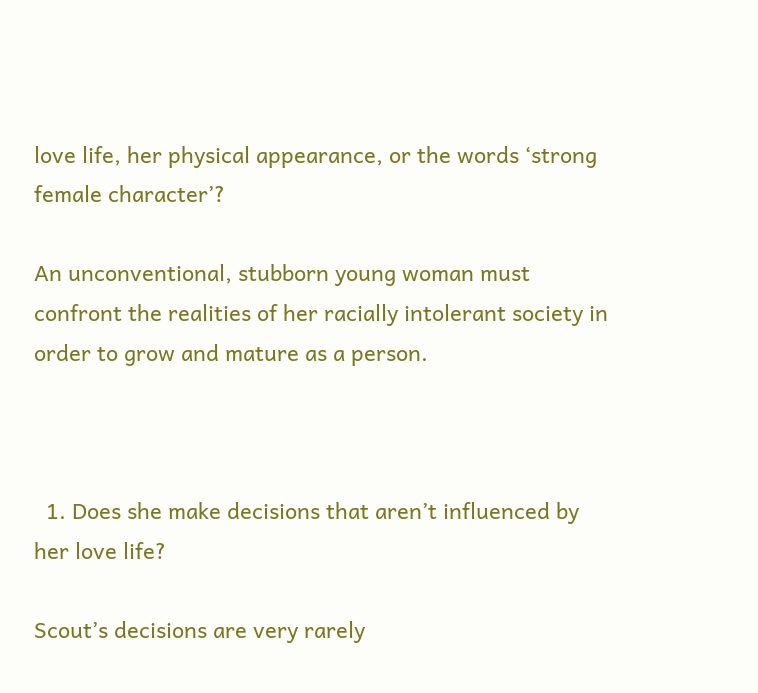love life, her physical appearance, or the words ‘strong female character’?

An unconventional, stubborn young woman must confront the realities of her racially intolerant society in order to grow and mature as a person.



  1. Does she make decisions that aren’t influenced by her love life?

Scout’s decisions are very rarely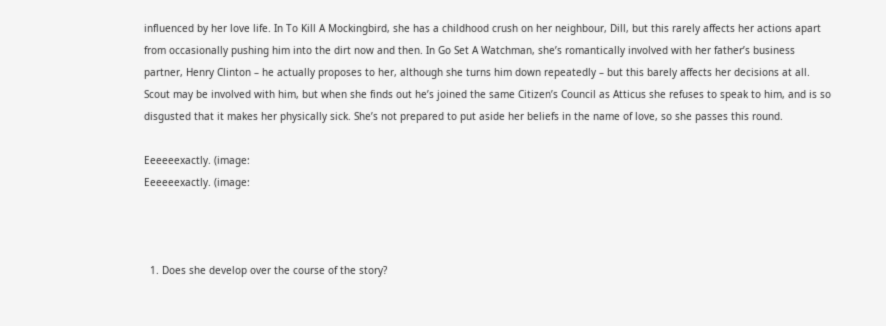influenced by her love life. In To Kill A Mockingbird, she has a childhood crush on her neighbour, Dill, but this rarely affects her actions apart from occasionally pushing him into the dirt now and then. In Go Set A Watchman, she’s romantically involved with her father’s business partner, Henry Clinton – he actually proposes to her, although she turns him down repeatedly – but this barely affects her decisions at all. Scout may be involved with him, but when she finds out he’s joined the same Citizen’s Council as Atticus she refuses to speak to him, and is so disgusted that it makes her physically sick. She’s not prepared to put aside her beliefs in the name of love, so she passes this round.

Eeeeeexactly. (image:
Eeeeeexactly. (image:



  1. Does she develop over the course of the story?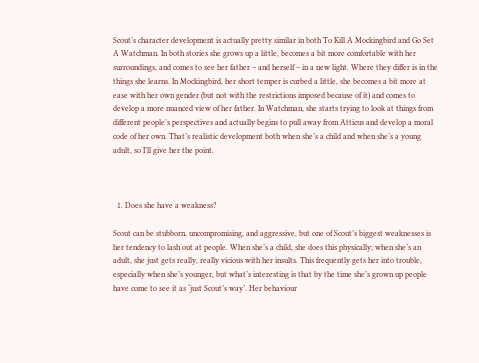Scout’s character development is actually pretty similar in both To Kill A Mockingbird and Go Set A Watchman. In both stories she grows up a little, becomes a bit more comfortable with her surroundings, and comes to see her father – and herself – in a new light. Where they differ is in the things she learns. In Mockingbird, her short temper is curbed a little, she becomes a bit more at ease with her own gender (but not with the restrictions imposed because of it) and comes to develop a more nuanced view of her father. In Watchman, she starts trying to look at things from different people’s perspectives and actually begins to pull away from Atticus and develop a moral code of her own. That’s realistic development both when she’s a child and when she’s a young adult, so I’ll give her the point.



  1. Does she have a weakness?

Scout can be stubborn, uncompromising, and aggressive, but one of Scout’s biggest weaknesses is her tendency to lash out at people. When she’s a child, she does this physically; when she’s an adult, she just gets really, really vicious with her insults. This frequently gets her into trouble, especially when she’s younger, but what’s interesting is that by the time she’s grown up people have come to see it as ‘just Scout’s way’. Her behaviour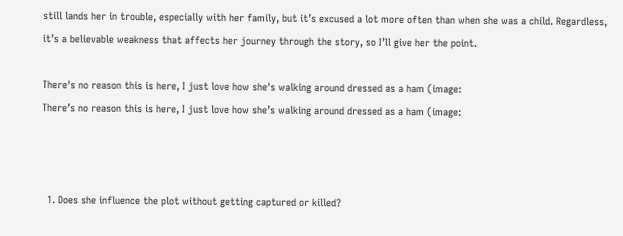still lands her in trouble, especially with her family, but it’s excused a lot more often than when she was a child. Regardless, it’s a believable weakness that affects her journey through the story, so I’ll give her the point.

There's no reason this is here, I just love how she's walking around dressed as a ham (image:
There’s no reason this is here, I just love how she’s walking around dressed as a ham (image:



  1. Does she influence the plot without getting captured or killed?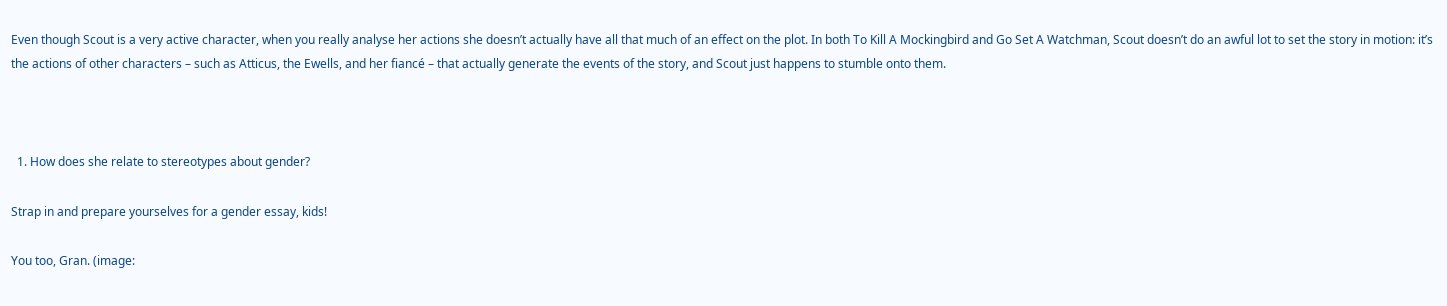Even though Scout is a very active character, when you really analyse her actions she doesn’t actually have all that much of an effect on the plot. In both To Kill A Mockingbird and Go Set A Watchman, Scout doesn’t do an awful lot to set the story in motion: it’s the actions of other characters – such as Atticus, the Ewells, and her fiancé – that actually generate the events of the story, and Scout just happens to stumble onto them.



  1. How does she relate to stereotypes about gender?

Strap in and prepare yourselves for a gender essay, kids!

You too, Gran. (image: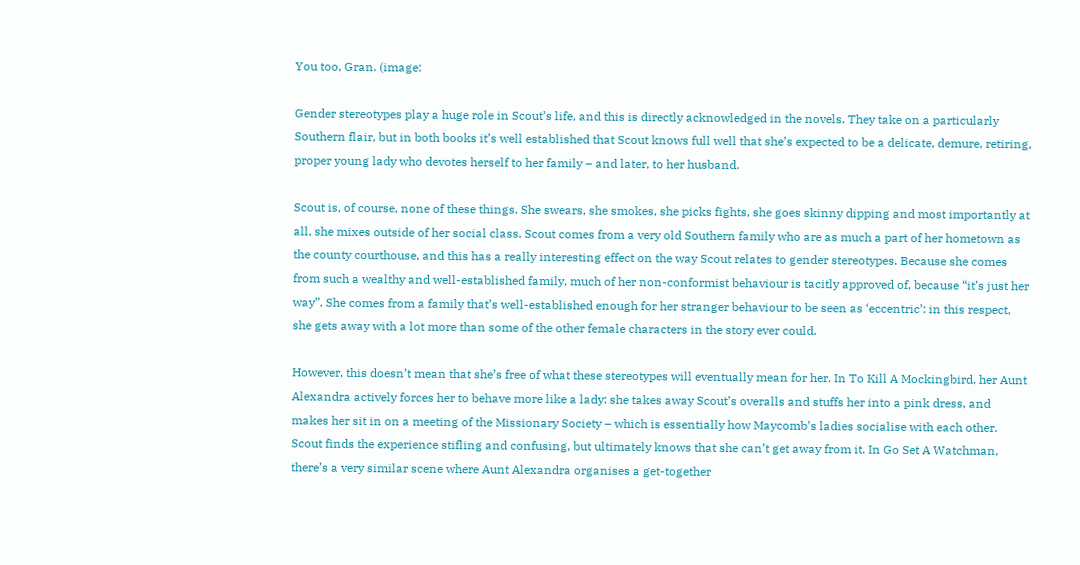You too, Gran. (image:

Gender stereotypes play a huge role in Scout’s life, and this is directly acknowledged in the novels. They take on a particularly Southern flair, but in both books it’s well established that Scout knows full well that she’s expected to be a delicate, demure, retiring, proper young lady who devotes herself to her family – and later, to her husband.

Scout is, of course, none of these things. She swears, she smokes, she picks fights, she goes skinny dipping and most importantly at all, she mixes outside of her social class. Scout comes from a very old Southern family who are as much a part of her hometown as the county courthouse, and this has a really interesting effect on the way Scout relates to gender stereotypes. Because she comes from such a wealthy and well-established family, much of her non-conformist behaviour is tacitly approved of, because “it’s just her way”. She comes from a family that’s well-established enough for her stranger behaviour to be seen as ‘eccentric’: in this respect, she gets away with a lot more than some of the other female characters in the story ever could.

However, this doesn’t mean that she’s free of what these stereotypes will eventually mean for her. In To Kill A Mockingbird, her Aunt Alexandra actively forces her to behave more like a lady: she takes away Scout’s overalls and stuffs her into a pink dress, and makes her sit in on a meeting of the Missionary Society – which is essentially how Maycomb’s ladies socialise with each other. Scout finds the experience stifling and confusing, but ultimately knows that she can’t get away from it. In Go Set A Watchman, there’s a very similar scene where Aunt Alexandra organises a get-together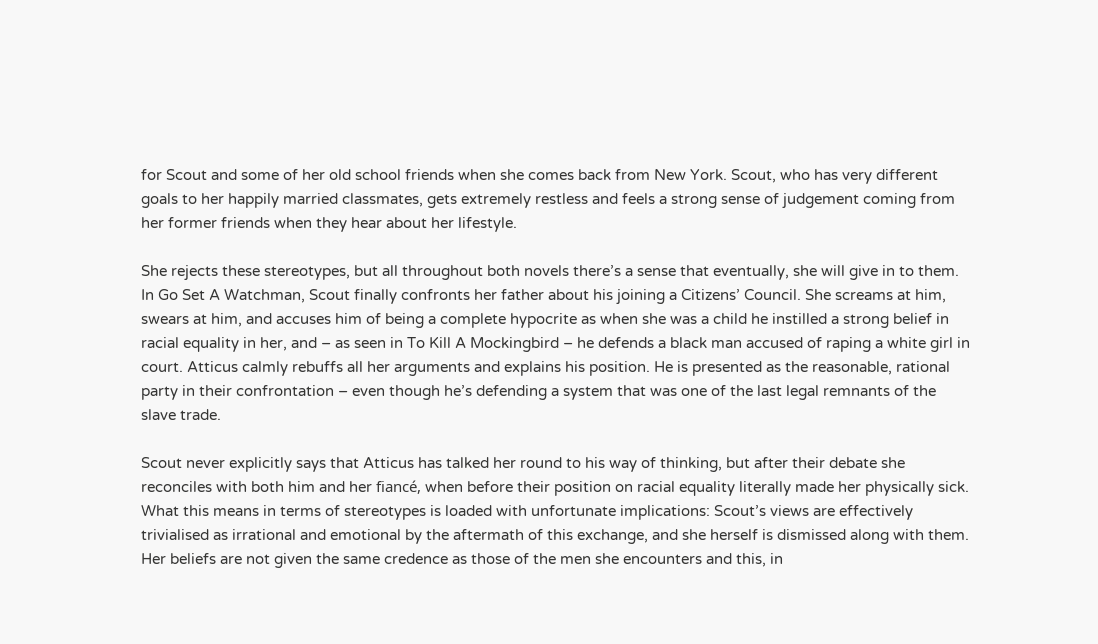for Scout and some of her old school friends when she comes back from New York. Scout, who has very different goals to her happily married classmates, gets extremely restless and feels a strong sense of judgement coming from her former friends when they hear about her lifestyle.

She rejects these stereotypes, but all throughout both novels there’s a sense that eventually, she will give in to them. In Go Set A Watchman, Scout finally confronts her father about his joining a Citizens’ Council. She screams at him, swears at him, and accuses him of being a complete hypocrite as when she was a child he instilled a strong belief in racial equality in her, and – as seen in To Kill A Mockingbird – he defends a black man accused of raping a white girl in court. Atticus calmly rebuffs all her arguments and explains his position. He is presented as the reasonable, rational party in their confrontation – even though he’s defending a system that was one of the last legal remnants of the slave trade.

Scout never explicitly says that Atticus has talked her round to his way of thinking, but after their debate she reconciles with both him and her fiancé, when before their position on racial equality literally made her physically sick. What this means in terms of stereotypes is loaded with unfortunate implications: Scout’s views are effectively trivialised as irrational and emotional by the aftermath of this exchange, and she herself is dismissed along with them. Her beliefs are not given the same credence as those of the men she encounters and this, in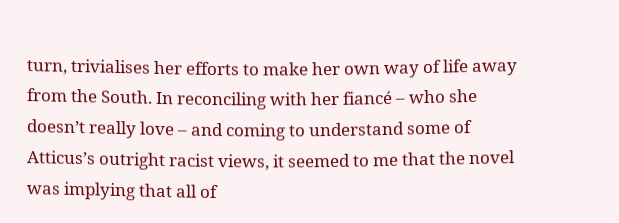turn, trivialises her efforts to make her own way of life away from the South. In reconciling with her fiancé – who she doesn’t really love – and coming to understand some of Atticus’s outright racist views, it seemed to me that the novel was implying that all of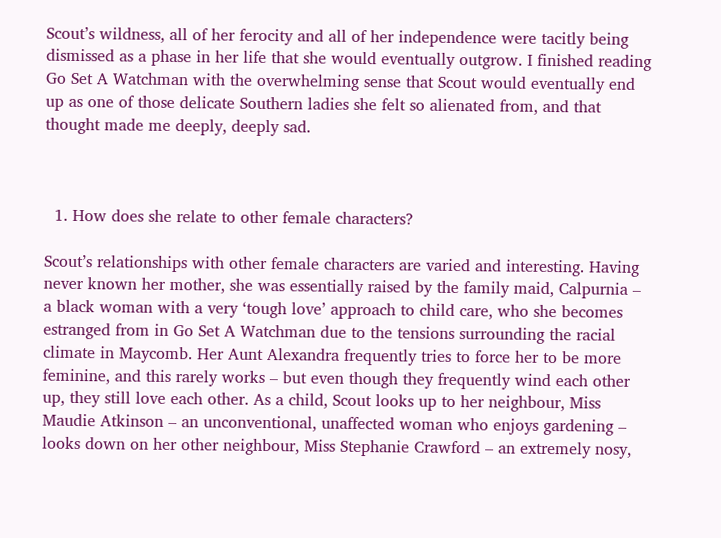Scout’s wildness, all of her ferocity and all of her independence were tacitly being dismissed as a phase in her life that she would eventually outgrow. I finished reading Go Set A Watchman with the overwhelming sense that Scout would eventually end up as one of those delicate Southern ladies she felt so alienated from, and that thought made me deeply, deeply sad.



  1. How does she relate to other female characters?

Scout’s relationships with other female characters are varied and interesting. Having never known her mother, she was essentially raised by the family maid, Calpurnia – a black woman with a very ‘tough love’ approach to child care, who she becomes estranged from in Go Set A Watchman due to the tensions surrounding the racial climate in Maycomb. Her Aunt Alexandra frequently tries to force her to be more feminine, and this rarely works – but even though they frequently wind each other up, they still love each other. As a child, Scout looks up to her neighbour, Miss Maudie Atkinson – an unconventional, unaffected woman who enjoys gardening – looks down on her other neighbour, Miss Stephanie Crawford – an extremely nosy,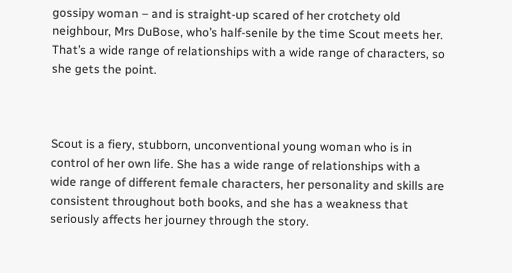gossipy woman – and is straight-up scared of her crotchety old neighbour, Mrs DuBose, who’s half-senile by the time Scout meets her. That’s a wide range of relationships with a wide range of characters, so she gets the point.



Scout is a fiery, stubborn, unconventional young woman who is in control of her own life. She has a wide range of relationships with a wide range of different female characters, her personality and skills are consistent throughout both books, and she has a weakness that seriously affects her journey through the story.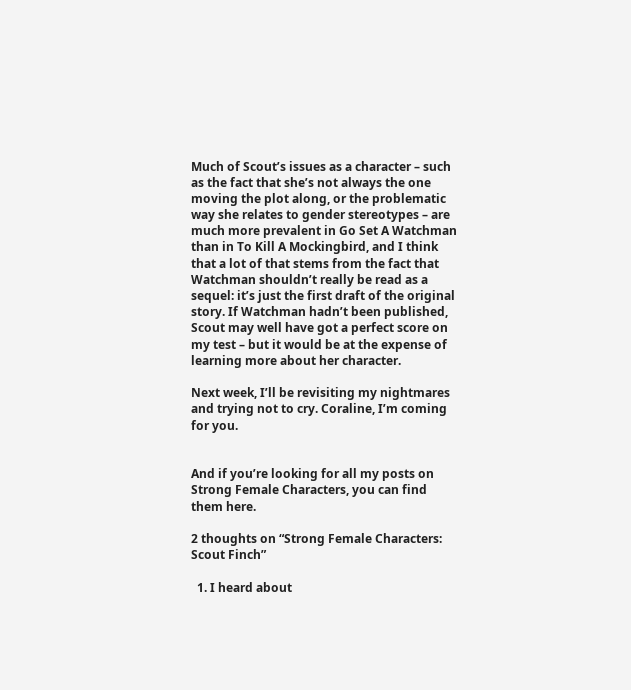Much of Scout’s issues as a character – such as the fact that she’s not always the one moving the plot along, or the problematic way she relates to gender stereotypes – are much more prevalent in Go Set A Watchman than in To Kill A Mockingbird, and I think that a lot of that stems from the fact that Watchman shouldn’t really be read as a sequel: it’s just the first draft of the original story. If Watchman hadn’t been published, Scout may well have got a perfect score on my test – but it would be at the expense of learning more about her character.

Next week, I’ll be revisiting my nightmares and trying not to cry. Coraline, I’m coming for you.


And if you’re looking for all my posts on Strong Female Characters, you can find them here.

2 thoughts on “Strong Female Characters: Scout Finch”

  1. I heard about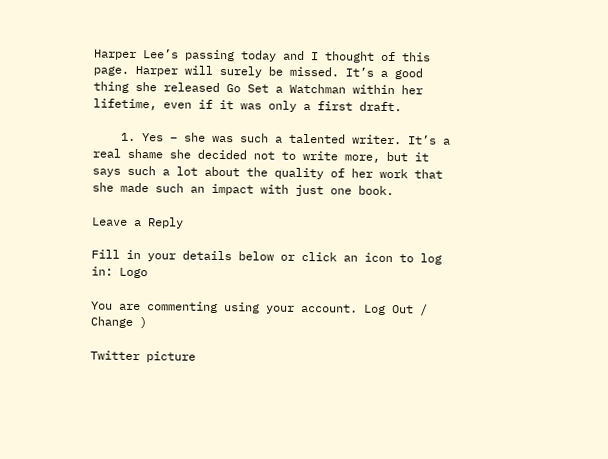Harper Lee’s passing today and I thought of this page. Harper will surely be missed. It’s a good thing she released Go Set a Watchman within her lifetime, even if it was only a first draft.

    1. Yes – she was such a talented writer. It’s a real shame she decided not to write more, but it says such a lot about the quality of her work that she made such an impact with just one book.

Leave a Reply

Fill in your details below or click an icon to log in: Logo

You are commenting using your account. Log Out / Change )

Twitter picture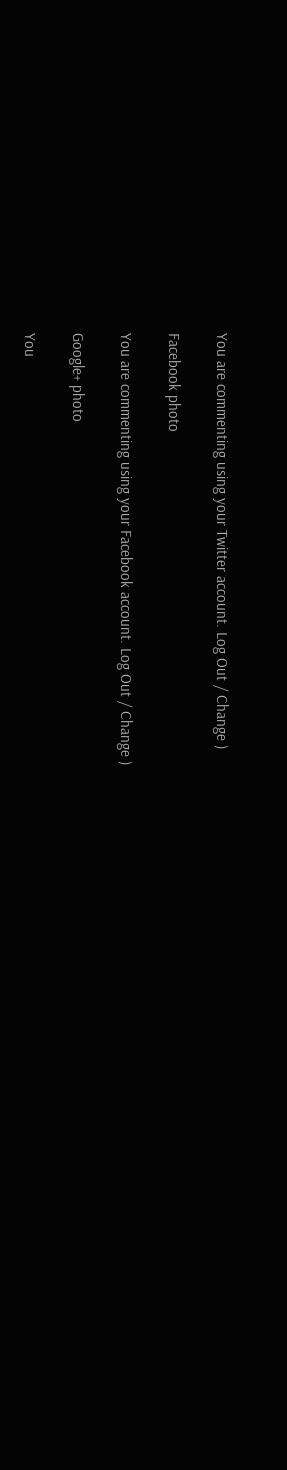You are commenting using your Twitter account. Log Out / Change )

Facebook photo

You are commenting using your Facebook account. Log Out / Change )

Google+ photo

You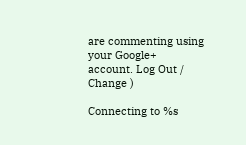are commenting using your Google+ account. Log Out / Change )

Connecting to %s